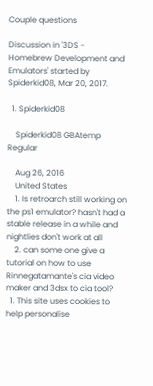Couple questions

Discussion in '3DS - Homebrew Development and Emulators' started by Spiderkid08, Mar 20, 2017.

  1. Spiderkid08

    Spiderkid08 GBAtemp Regular

    Aug 26, 2016
    United States
    1. Is retroarch still working on the ps1 emulator? hasn't had a stable release in a while and nightlies don't work at all
    2. can some one give a tutorial on how to use Rinnegatamante's cia video maker and 3dsx to cia tool?
  1. This site uses cookies to help personalise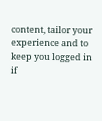content, tailor your experience and to keep you logged in if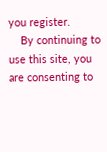you register.
    By continuing to use this site, you are consenting to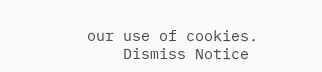our use of cookies.
    Dismiss Notice